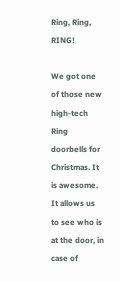Ring, Ring, RING!

We got one of those new high-tech Ring doorbells for Christmas. It is awesome. It allows us to see who is at the door, in case of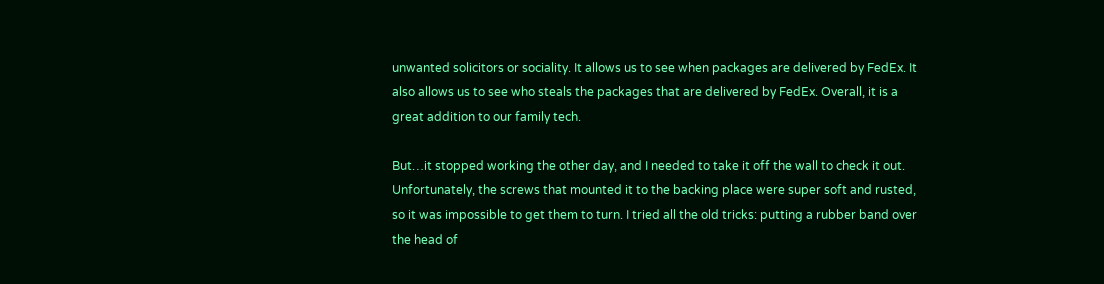unwanted solicitors or sociality. It allows us to see when packages are delivered by FedEx. It also allows us to see who steals the packages that are delivered by FedEx. Overall, it is a great addition to our family tech.

But…it stopped working the other day, and I needed to take it off the wall to check it out. Unfortunately, the screws that mounted it to the backing place were super soft and rusted, so it was impossible to get them to turn. I tried all the old tricks: putting a rubber band over the head of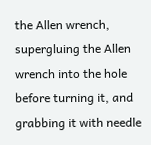the Allen wrench, supergluing the Allen wrench into the hole before turning it, and grabbing it with needle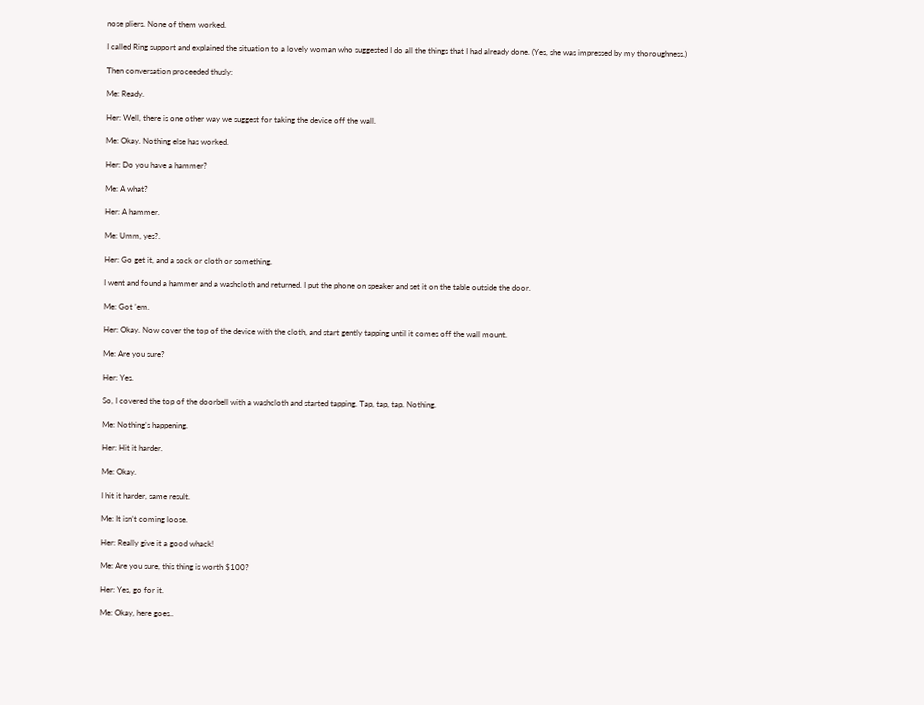nose pliers. None of them worked.

I called Ring support and explained the situation to a lovely woman who suggested I do all the things that I had already done. (Yes, she was impressed by my thoroughness.)

Then conversation proceeded thusly:

Me: Ready.

Her: Well, there is one other way we suggest for taking the device off the wall.

Me: Okay. Nothing else has worked.

Her: Do you have a hammer?

Me: A what?

Her: A hammer.

Me: Umm, yes?.

Her: Go get it, and a sock or cloth or something.

I went and found a hammer and a washcloth and returned. I put the phone on speaker and set it on the table outside the door.

Me: Got ’em.

Her: Okay. Now cover the top of the device with the cloth, and start gently tapping until it comes off the wall mount.

Me: Are you sure?

Her: Yes.

So, I covered the top of the doorbell with a washcloth and started tapping. Tap, tap, tap. Nothing.

Me: Nothing’s happening.

Her: Hit it harder.

Me: Okay.

I hit it harder, same result.

Me: It isn’t coming loose.

Her: Really give it a good whack!

Me: Are you sure, this thing is worth $100?

Her: Yes, go for it.

Me: Okay, here goes..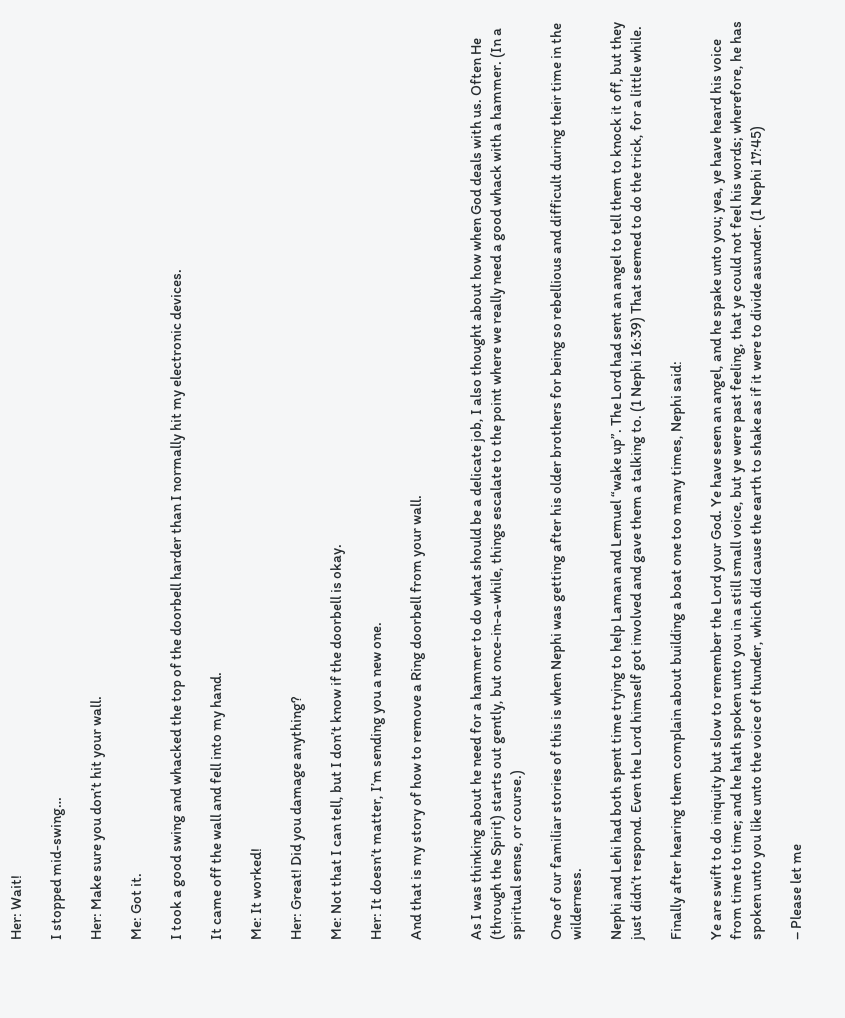Her: Wait!

I stopped mid-swing…

Her: Make sure you don’t hit your wall.

Me: Got it.

I took a good swing and whacked the top of the doorbell harder than I normally hit my electronic devices.

It came off the wall and fell into my hand.

Me: It worked!

Her: Great! Did you damage anything?

Me: Not that I can tell, but I don’t know if the doorbell is okay.

Her: It doesn’t matter, I’m sending you a new one.

And that is my story of how to remove a Ring doorbell from your wall.


As I was thinking about he need for a hammer to do what should be a delicate job, I also thought about how when God deals with us. Often He (through the Spirit) starts out gently, but once-in-a-while, things escalate to the point where we really need a good whack with a hammer. (In a spiritual sense, or course.)

One of our familiar stories of this is when Nephi was getting after his older brothers for being so rebellious and difficult during their time in the wilderness.

Nephi and Lehi had both spent time trying to help Laman and Lemuel “wake up”. The Lord had sent an angel to tell them to knock it off, but they just didn’t respond. Even the Lord himself got involved and gave them a talking to. (1 Nephi 16:39) That seemed to do the trick, for a little while.

Finally after hearing them complain about building a boat one too many times, Nephi said:

Ye are swift to do iniquity but slow to remember the Lord your God. Ye have seen an angel, and he spake unto you; yea, ye have heard his voice from time to time; and he hath spoken unto you in a still small voice, but ye were past feeling, that ye could not feel his words; wherefore, he has spoken unto you like unto the voice of thunder, which did cause the earth to shake as if it were to divide asunder. (1 Nephi 17:45)

– Please let me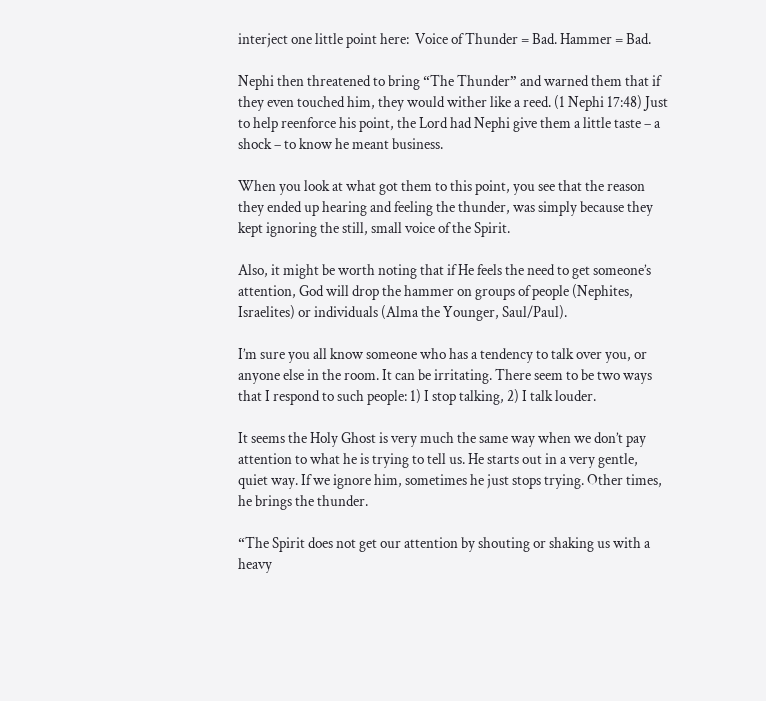interject one little point here:  Voice of Thunder = Bad. Hammer = Bad.

Nephi then threatened to bring “The Thunder” and warned them that if they even touched him, they would wither like a reed. (1 Nephi 17:48) Just to help reenforce his point, the Lord had Nephi give them a little taste – a shock – to know he meant business.

When you look at what got them to this point, you see that the reason they ended up hearing and feeling the thunder, was simply because they kept ignoring the still, small voice of the Spirit.

Also, it might be worth noting that if He feels the need to get someone’s attention, God will drop the hammer on groups of people (Nephites, Israelites) or individuals (Alma the Younger, Saul/Paul).

I’m sure you all know someone who has a tendency to talk over you, or anyone else in the room. It can be irritating. There seem to be two ways that I respond to such people: 1) I stop talking, 2) I talk louder.

It seems the Holy Ghost is very much the same way when we don’t pay attention to what he is trying to tell us. He starts out in a very gentle, quiet way. If we ignore him, sometimes he just stops trying. Other times, he brings the thunder.

“The Spirit does not get our attention by shouting or shaking us with a heavy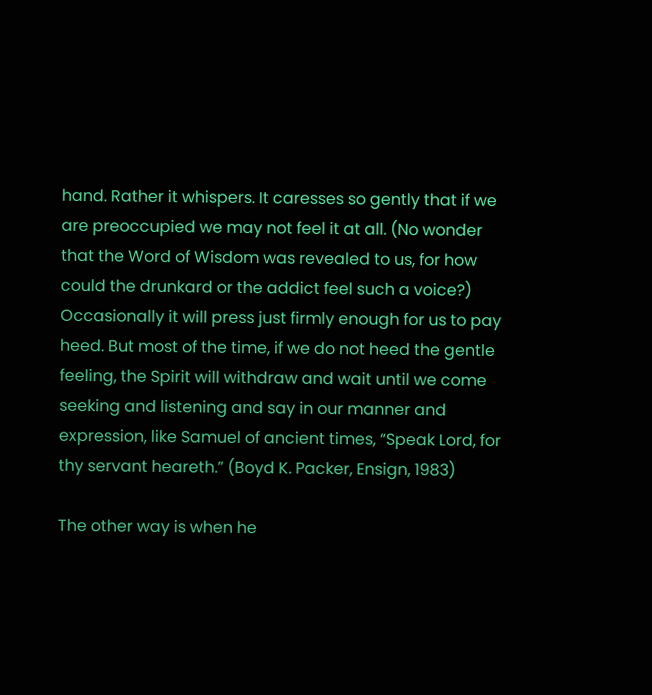hand. Rather it whispers. It caresses so gently that if we are preoccupied we may not feel it at all. (No wonder that the Word of Wisdom was revealed to us, for how could the drunkard or the addict feel such a voice?) Occasionally it will press just firmly enough for us to pay heed. But most of the time, if we do not heed the gentle feeling, the Spirit will withdraw and wait until we come seeking and listening and say in our manner and expression, like Samuel of ancient times, “Speak Lord, for thy servant heareth.” (Boyd K. Packer, Ensign, 1983)

The other way is when he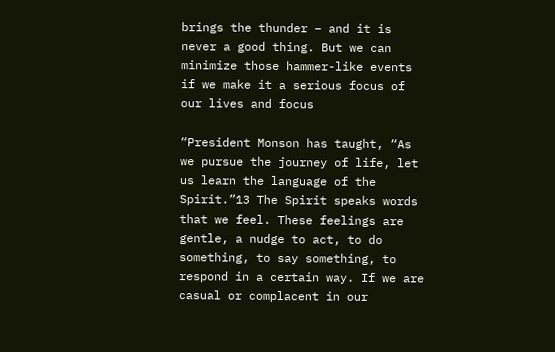brings the thunder – and it is never a good thing. But we can minimize those hammer-like events if we make it a serious focus of our lives and focus

“President Monson has taught, “As we pursue the journey of life, let us learn the language of the Spirit.”13 The Spirit speaks words that we feel. These feelings are gentle, a nudge to act, to do something, to say something, to respond in a certain way. If we are casual or complacent in our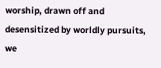worship, drawn off and desensitized by worldly pursuits, we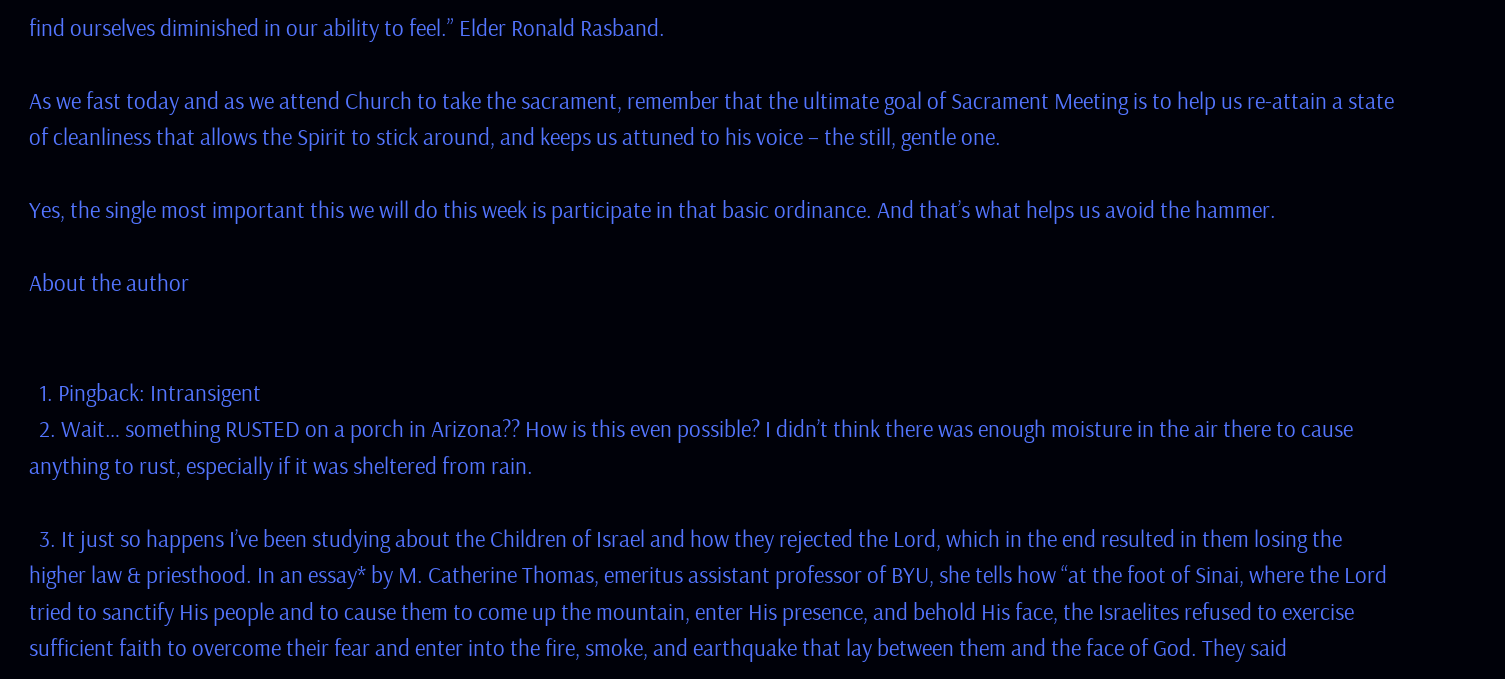find ourselves diminished in our ability to feel.” Elder Ronald Rasband.

As we fast today and as we attend Church to take the sacrament, remember that the ultimate goal of Sacrament Meeting is to help us re-attain a state of cleanliness that allows the Spirit to stick around, and keeps us attuned to his voice – the still, gentle one.

Yes, the single most important this we will do this week is participate in that basic ordinance. And that’s what helps us avoid the hammer.

About the author


  1. Pingback: Intransigent
  2. Wait… something RUSTED on a porch in Arizona?? How is this even possible? I didn’t think there was enough moisture in the air there to cause anything to rust, especially if it was sheltered from rain.

  3. It just so happens I’ve been studying about the Children of Israel and how they rejected the Lord, which in the end resulted in them losing the higher law & priesthood. In an essay* by M. Catherine Thomas, emeritus assistant professor of BYU, she tells how “at the foot of Sinai, where the Lord tried to sanctify His people and to cause them to come up the mountain, enter His presence, and behold His face, the Israelites refused to exercise sufficient faith to overcome their fear and enter into the fire, smoke, and earthquake that lay between them and the face of God. They said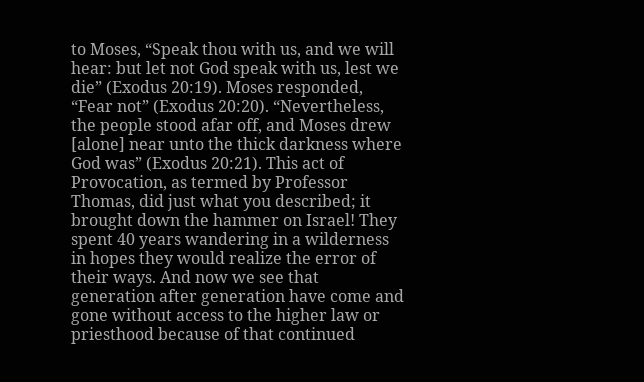to Moses, “Speak thou with us, and we will hear: but let not God speak with us, lest we die” (Exodus 20:19). Moses responded, “Fear not” (Exodus 20:20). “Nevertheless, the people stood afar off, and Moses drew [alone] near unto the thick darkness where God was” (Exodus 20:21). This act of Provocation, as termed by Professor Thomas, did just what you described; it brought down the hammer on Israel! They spent 40 years wandering in a wilderness in hopes they would realize the error of their ways. And now we see that generation after generation have come and gone without access to the higher law or priesthood because of that continued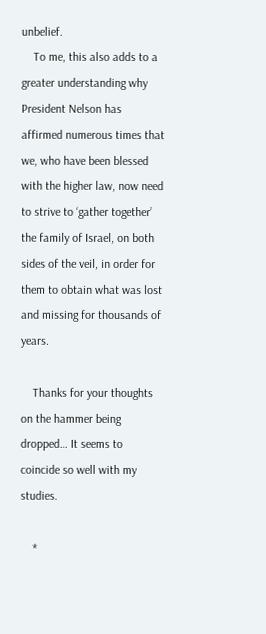unbelief.
    To me, this also adds to a greater understanding why President Nelson has affirmed numerous times that we, who have been blessed with the higher law, now need to strive to ‘gather together’ the family of Israel, on both sides of the veil, in order for them to obtain what was lost and missing for thousands of years.

    Thanks for your thoughts on the hammer being dropped… It seems to coincide so well with my studies.

    *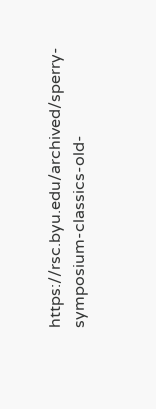https://rsc.byu.edu/archived/sperry-symposium-classics-old-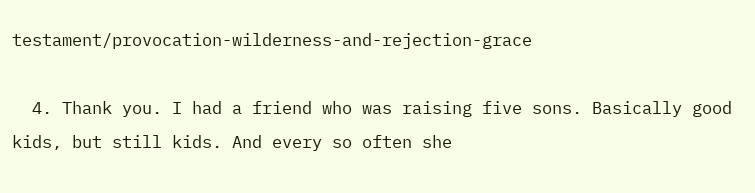testament/provocation-wilderness-and-rejection-grace

  4. Thank you. I had a friend who was raising five sons. Basically good kids, but still kids. And every so often she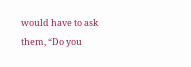would have to ask them, “Do you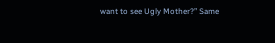want to see Ugly Mother?” Same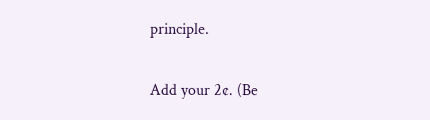principle.

Add your 2¢. (Be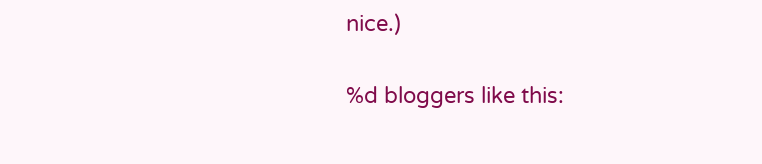nice.)

%d bloggers like this: